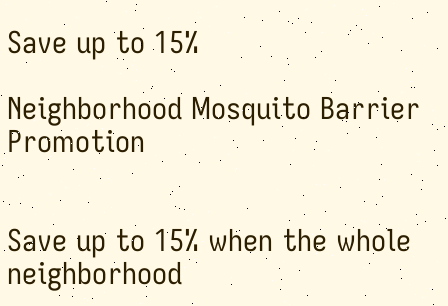Save up to 15%

Neighborhood Mosquito Barrier Promotion


Save up to 15% when the whole neighborhood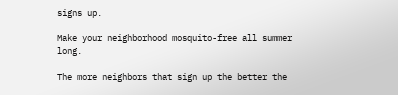signs up.

Make your neighborhood mosquito-free all summer long.

The more neighbors that sign up the better the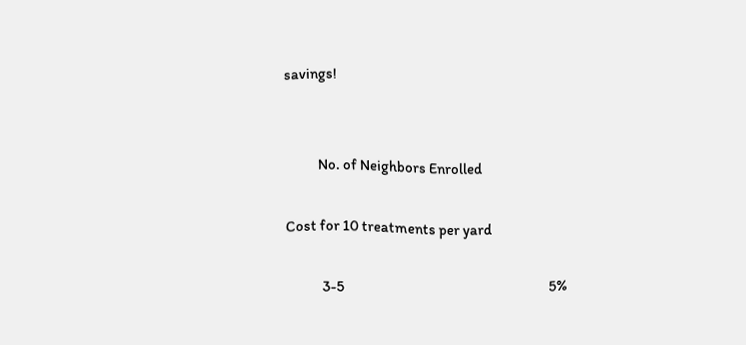savings!


           No. of Neighbors Enrolled

Cost for 10 treatments per yard

            3-5                                                                    5%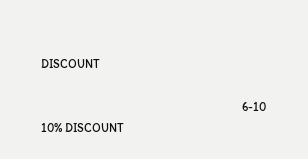DISCOUNT

                                                                   6-10                                                                 10% DISCOUNT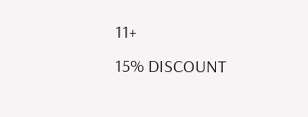11+                                                                  15% DISCOUNT